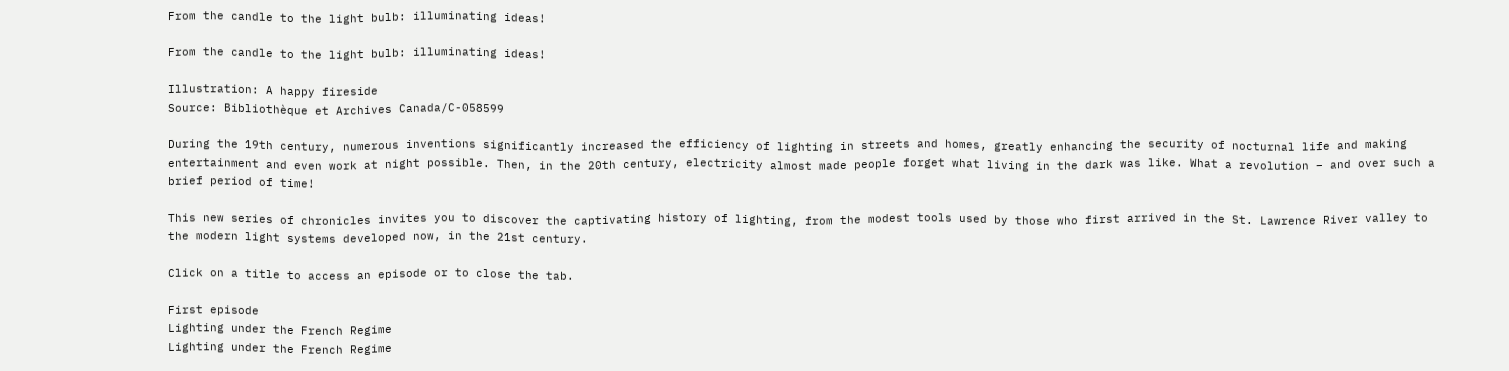From the candle to the light bulb: illuminating ideas!

From the candle to the light bulb: illuminating ideas!

Illustration: A happy fireside
Source: Bibliothèque et Archives Canada/C-058599

During the 19th century, numerous inventions significantly increased the efficiency of lighting in streets and homes, greatly enhancing the security of nocturnal life and making entertainment and even work at night possible. Then, in the 20th century, electricity almost made people forget what living in the dark was like. What a revolution – and over such a brief period of time!

This new series of chronicles invites you to discover the captivating history of lighting, from the modest tools used by those who first arrived in the St. Lawrence River valley to the modern light systems developed now, in the 21st century.

Click on a title to access an episode or to close the tab.

First episode
Lighting under the French Regime
Lighting under the French Regime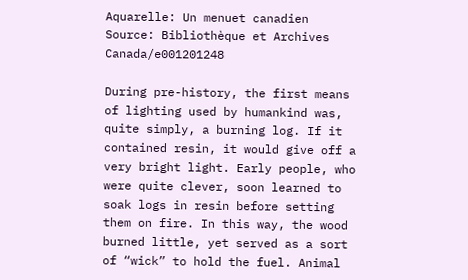Aquarelle: Un menuet canadien
Source: Bibliothèque et Archives Canada/e001201248

During pre-history, the first means of lighting used by humankind was, quite simply, a burning log. If it contained resin, it would give off a very bright light. Early people, who were quite clever, soon learned to soak logs in resin before setting them on fire. In this way, the wood burned little, yet served as a sort of “wick” to hold the fuel. Animal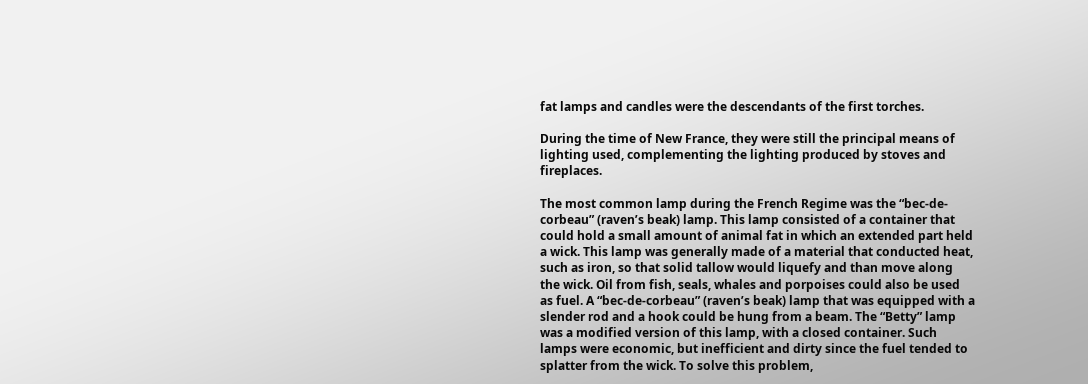fat lamps and candles were the descendants of the first torches.

During the time of New France, they were still the principal means of lighting used, complementing the lighting produced by stoves and fireplaces.

The most common lamp during the French Regime was the “bec-de-corbeau” (raven’s beak) lamp. This lamp consisted of a container that could hold a small amount of animal fat in which an extended part held a wick. This lamp was generally made of a material that conducted heat, such as iron, so that solid tallow would liquefy and than move along the wick. Oil from fish, seals, whales and porpoises could also be used as fuel. A “bec-de-corbeau” (raven’s beak) lamp that was equipped with a slender rod and a hook could be hung from a beam. The “Betty” lamp was a modified version of this lamp, with a closed container. Such lamps were economic, but inefficient and dirty since the fuel tended to splatter from the wick. To solve this problem,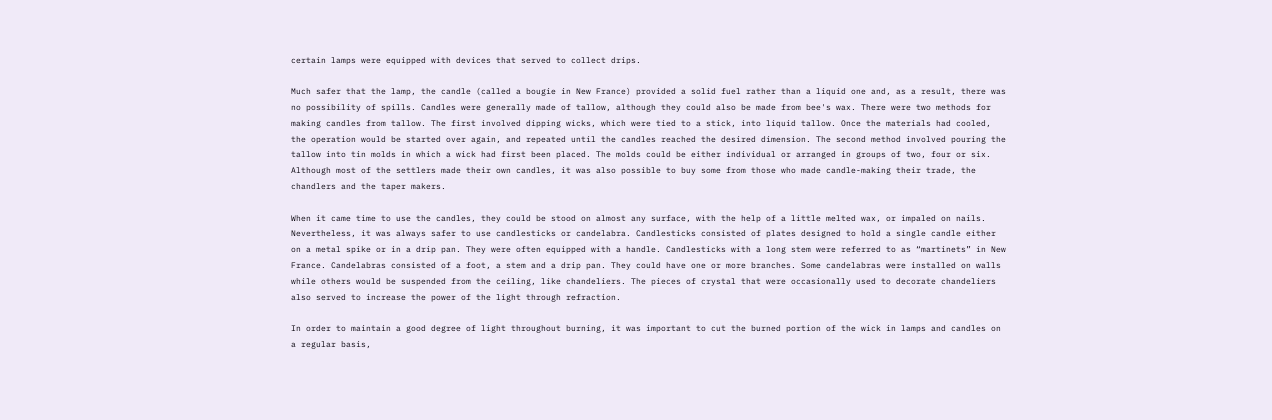certain lamps were equipped with devices that served to collect drips.

Much safer that the lamp, the candle (called a bougie in New France) provided a solid fuel rather than a liquid one and, as a result, there was no possibility of spills. Candles were generally made of tallow, although they could also be made from bee's wax. There were two methods for making candles from tallow. The first involved dipping wicks, which were tied to a stick, into liquid tallow. Once the materials had cooled, the operation would be started over again, and repeated until the candles reached the desired dimension. The second method involved pouring the tallow into tin molds in which a wick had first been placed. The molds could be either individual or arranged in groups of two, four or six. Although most of the settlers made their own candles, it was also possible to buy some from those who made candle-making their trade, the chandlers and the taper makers.

When it came time to use the candles, they could be stood on almost any surface, with the help of a little melted wax, or impaled on nails. Nevertheless, it was always safer to use candlesticks or candelabra. Candlesticks consisted of plates designed to hold a single candle either on a metal spike or in a drip pan. They were often equipped with a handle. Candlesticks with a long stem were referred to as “martinets” in New France. Candelabras consisted of a foot, a stem and a drip pan. They could have one or more branches. Some candelabras were installed on walls while others would be suspended from the ceiling, like chandeliers. The pieces of crystal that were occasionally used to decorate chandeliers also served to increase the power of the light through refraction.

In order to maintain a good degree of light throughout burning, it was important to cut the burned portion of the wick in lamps and candles on a regular basis,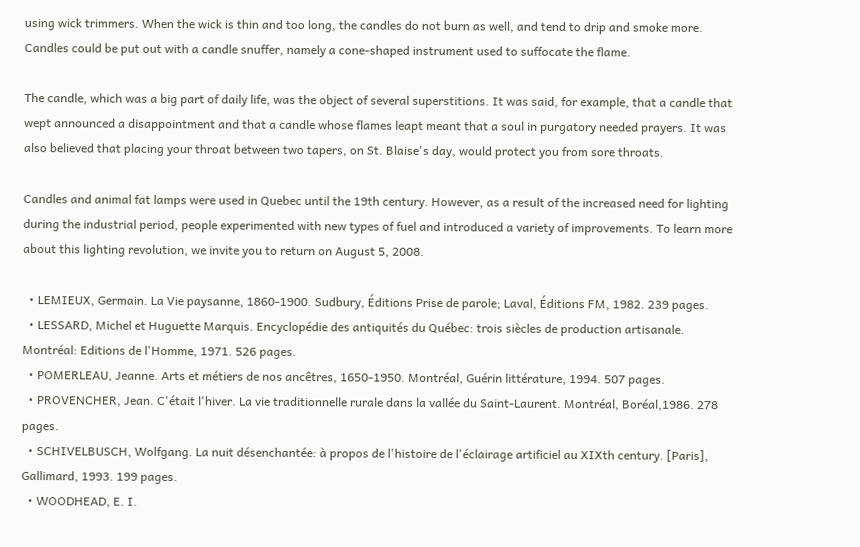using wick trimmers. When the wick is thin and too long, the candles do not burn as well, and tend to drip and smoke more. Candles could be put out with a candle snuffer, namely a cone-shaped instrument used to suffocate the flame.

The candle, which was a big part of daily life, was the object of several superstitions. It was said, for example, that a candle that wept announced a disappointment and that a candle whose flames leapt meant that a soul in purgatory needed prayers. It was also believed that placing your throat between two tapers, on St. Blaise's day, would protect you from sore throats.

Candles and animal fat lamps were used in Quebec until the 19th century. However, as a result of the increased need for lighting during the industrial period, people experimented with new types of fuel and introduced a variety of improvements. To learn more about this lighting revolution, we invite you to return on August 5, 2008.

  • LEMIEUX, Germain. La Vie paysanne, 1860-1900. Sudbury, Éditions Prise de parole; Laval, Éditions FM, 1982. 239 pages.
  • LESSARD, Michel et Huguette Marquis. Encyclopédie des antiquités du Québec: trois siècles de production artisanale. Montréal: Editions de l'Homme, 1971. 526 pages.
  • POMERLEAU, Jeanne. Arts et métiers de nos ancêtres, 1650-1950. Montréal, Guérin littérature, 1994. 507 pages.
  • PROVENCHER, Jean. C'était l'hiver. La vie traditionnelle rurale dans la vallée du Saint-Laurent. Montréal, Boréal,1986. 278 pages.
  • SCHIVELBUSCH, Wolfgang. La nuit désenchantée: à propos de l'histoire de l'éclairage artificiel au XIXth century. [Paris], Gallimard, 1993. 199 pages.
  • WOODHEAD, E. I.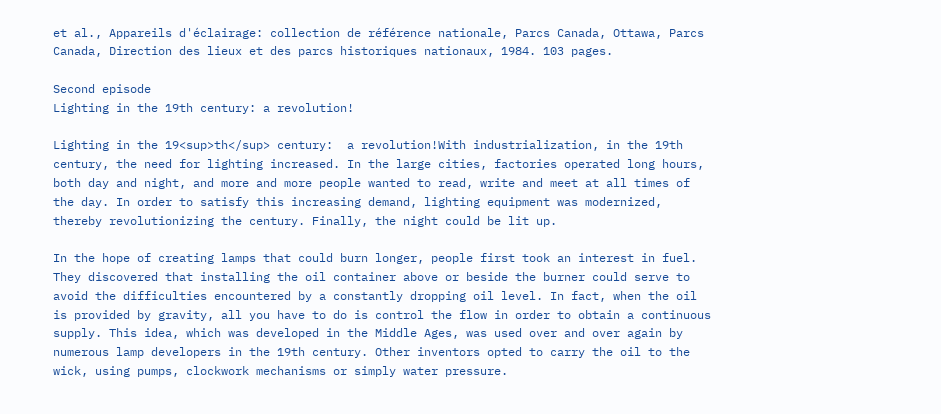et al., Appareils d'éclairage: collection de référence nationale, Parcs Canada, Ottawa, Parcs Canada, Direction des lieux et des parcs historiques nationaux, 1984. 103 pages.

Second episode
Lighting in the 19th century: a revolution!

Lighting in the 19<sup>th</sup> century:  a revolution!With industrialization, in the 19th century, the need for lighting increased. In the large cities, factories operated long hours, both day and night, and more and more people wanted to read, write and meet at all times of the day. In order to satisfy this increasing demand, lighting equipment was modernized, thereby revolutionizing the century. Finally, the night could be lit up.

In the hope of creating lamps that could burn longer, people first took an interest in fuel. They discovered that installing the oil container above or beside the burner could serve to avoid the difficulties encountered by a constantly dropping oil level. In fact, when the oil is provided by gravity, all you have to do is control the flow in order to obtain a continuous supply. This idea, which was developed in the Middle Ages, was used over and over again by numerous lamp developers in the 19th century. Other inventors opted to carry the oil to the wick, using pumps, clockwork mechanisms or simply water pressure.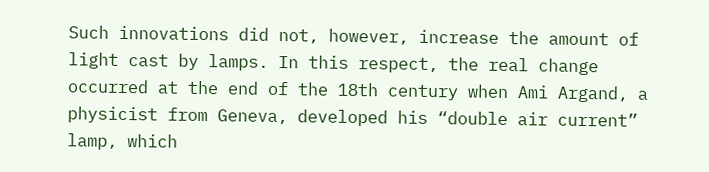Such innovations did not, however, increase the amount of light cast by lamps. In this respect, the real change occurred at the end of the 18th century when Ami Argand, a physicist from Geneva, developed his “double air current” lamp, which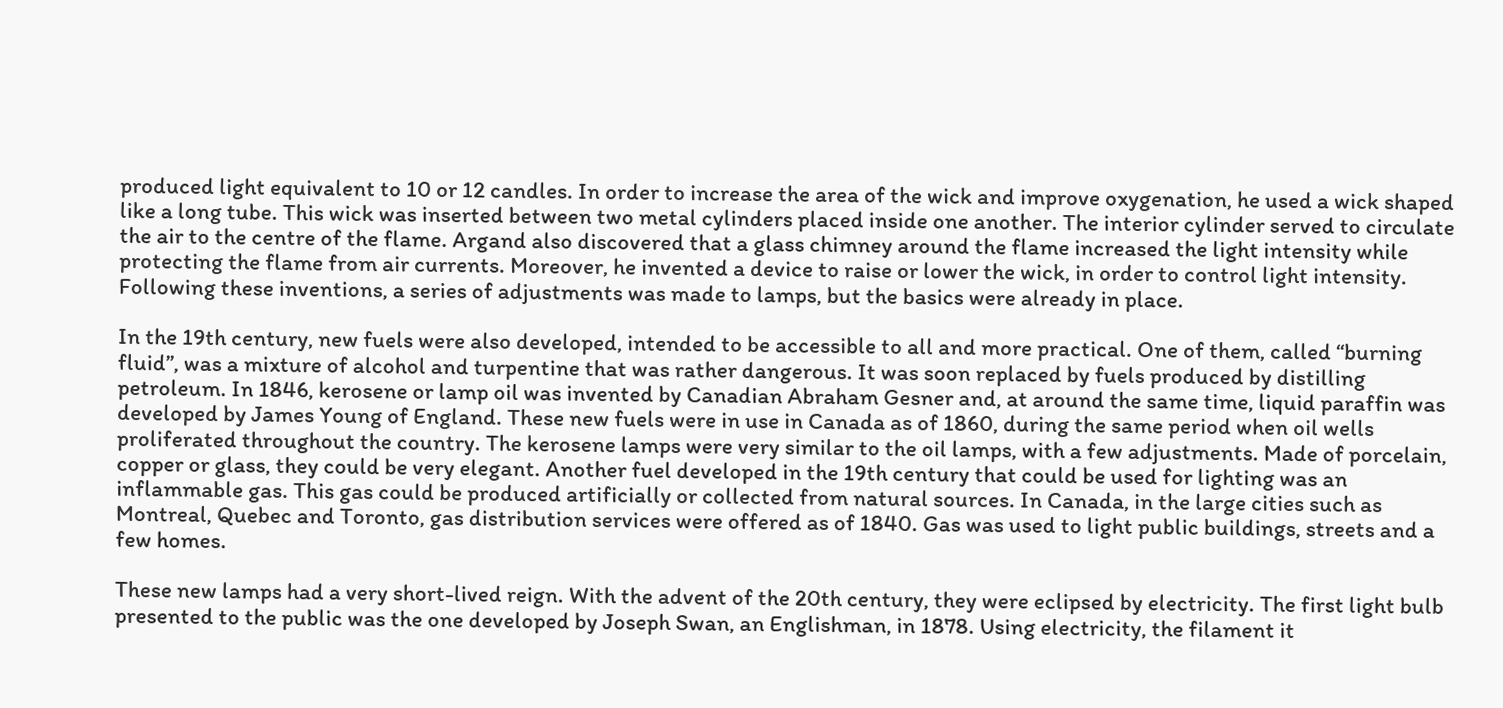produced light equivalent to 10 or 12 candles. In order to increase the area of the wick and improve oxygenation, he used a wick shaped like a long tube. This wick was inserted between two metal cylinders placed inside one another. The interior cylinder served to circulate the air to the centre of the flame. Argand also discovered that a glass chimney around the flame increased the light intensity while protecting the flame from air currents. Moreover, he invented a device to raise or lower the wick, in order to control light intensity. Following these inventions, a series of adjustments was made to lamps, but the basics were already in place.

In the 19th century, new fuels were also developed, intended to be accessible to all and more practical. One of them, called “burning fluid”, was a mixture of alcohol and turpentine that was rather dangerous. It was soon replaced by fuels produced by distilling petroleum. In 1846, kerosene or lamp oil was invented by Canadian Abraham Gesner and, at around the same time, liquid paraffin was developed by James Young of England. These new fuels were in use in Canada as of 1860, during the same period when oil wells proliferated throughout the country. The kerosene lamps were very similar to the oil lamps, with a few adjustments. Made of porcelain, copper or glass, they could be very elegant. Another fuel developed in the 19th century that could be used for lighting was an inflammable gas. This gas could be produced artificially or collected from natural sources. In Canada, in the large cities such as Montreal, Quebec and Toronto, gas distribution services were offered as of 1840. Gas was used to light public buildings, streets and a few homes.

These new lamps had a very short-lived reign. With the advent of the 20th century, they were eclipsed by electricity. The first light bulb presented to the public was the one developed by Joseph Swan, an Englishman, in 1878. Using electricity, the filament it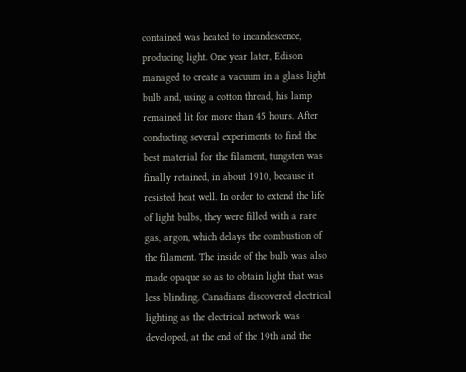contained was heated to incandescence, producing light. One year later, Edison managed to create a vacuum in a glass light bulb and, using a cotton thread, his lamp remained lit for more than 45 hours. After conducting several experiments to find the best material for the filament, tungsten was finally retained, in about 1910, because it resisted heat well. In order to extend the life of light bulbs, they were filled with a rare gas, argon, which delays the combustion of the filament. The inside of the bulb was also made opaque so as to obtain light that was less blinding. Canadians discovered electrical lighting as the electrical network was developed, at the end of the 19th and the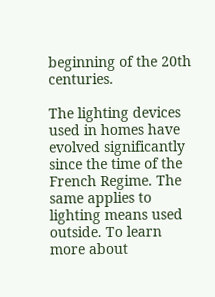beginning of the 20th centuries.

The lighting devices used in homes have evolved significantly since the time of the French Regime. The same applies to lighting means used outside. To learn more about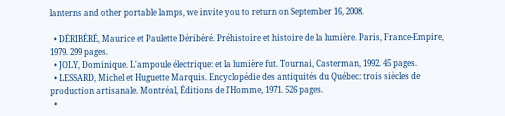lanterns and other portable lamps, we invite you to return on September 16, 2008.

  • DÉRIBÉRÉ, Maurice et Paulette Déribéré. Préhistoire et histoire de la lumière. Paris, France-Empire, 1979. 299 pages.
  • JOLY, Dominique. L'ampoule électrique: et la lumière fut. Tournai, Casterman, 1992. 45 pages.
  • LESSARD, Michel et Huguette Marquis. Encyclopédie des antiquités du Québec: trois siècles de production artisanale. Montréal, Éditions de l'Homme, 1971. 526 pages.
  •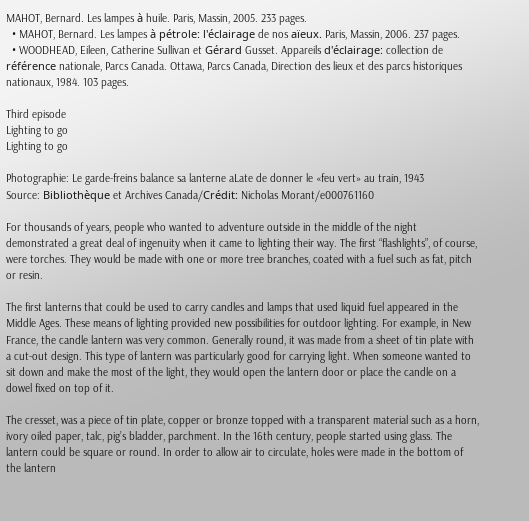MAHOT, Bernard. Les lampes à huile. Paris, Massin, 2005. 233 pages.
  • MAHOT, Bernard. Les lampes à pétrole: l'éclairage de nos aïeux. Paris, Massin, 2006. 237 pages.
  • WOODHEAD, Eileen, Catherine Sullivan et Gérard Gusset. Appareils d'éclairage: collection de référence nationale, Parcs Canada. Ottawa, Parcs Canada, Direction des lieux et des parcs historiques nationaux, 1984. 103 pages.

Third episode
Lighting to go
Lighting to go

Photographie: Le garde-freins balance sa lanterne aLate de donner le «feu vert» au train, 1943
Source: Bibliothèque et Archives Canada/Crédit: Nicholas Morant/e000761160

For thousands of years, people who wanted to adventure outside in the middle of the night demonstrated a great deal of ingenuity when it came to lighting their way. The first “flashlights”, of course, were torches. They would be made with one or more tree branches, coated with a fuel such as fat, pitch or resin.

The first lanterns that could be used to carry candles and lamps that used liquid fuel appeared in the Middle Ages. These means of lighting provided new possibilities for outdoor lighting. For example, in New France, the candle lantern was very common. Generally round, it was made from a sheet of tin plate with a cut-out design. This type of lantern was particularly good for carrying light. When someone wanted to sit down and make the most of the light, they would open the lantern door or place the candle on a dowel fixed on top of it.

The cresset, was a piece of tin plate, copper or bronze topped with a transparent material such as a horn, ivory oiled paper, talc, pig’s bladder, parchment. In the 16th century, people started using glass. The lantern could be square or round. In order to allow air to circulate, holes were made in the bottom of the lantern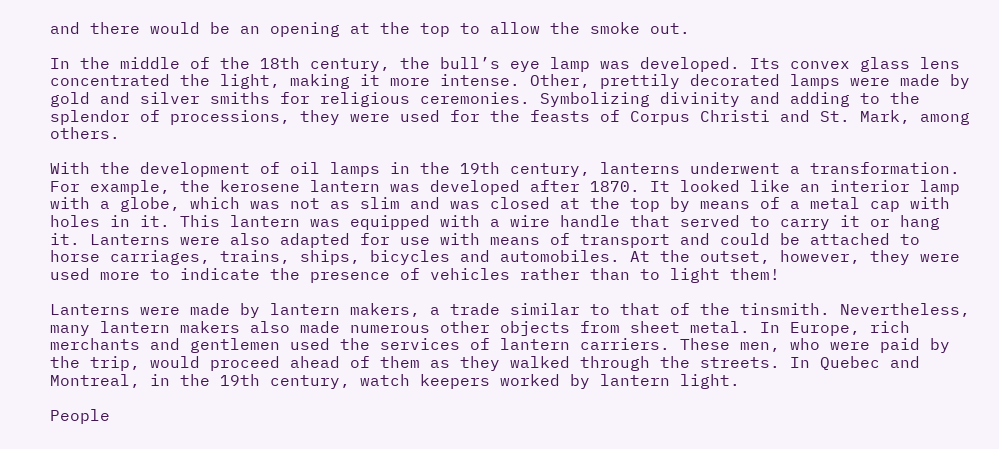and there would be an opening at the top to allow the smoke out.

In the middle of the 18th century, the bull’s eye lamp was developed. Its convex glass lens concentrated the light, making it more intense. Other, prettily decorated lamps were made by gold and silver smiths for religious ceremonies. Symbolizing divinity and adding to the splendor of processions, they were used for the feasts of Corpus Christi and St. Mark, among others.

With the development of oil lamps in the 19th century, lanterns underwent a transformation. For example, the kerosene lantern was developed after 1870. It looked like an interior lamp with a globe, which was not as slim and was closed at the top by means of a metal cap with holes in it. This lantern was equipped with a wire handle that served to carry it or hang it. Lanterns were also adapted for use with means of transport and could be attached to horse carriages, trains, ships, bicycles and automobiles. At the outset, however, they were used more to indicate the presence of vehicles rather than to light them!

Lanterns were made by lantern makers, a trade similar to that of the tinsmith. Nevertheless, many lantern makers also made numerous other objects from sheet metal. In Europe, rich merchants and gentlemen used the services of lantern carriers. These men, who were paid by the trip, would proceed ahead of them as they walked through the streets. In Quebec and Montreal, in the 19th century, watch keepers worked by lantern light.

People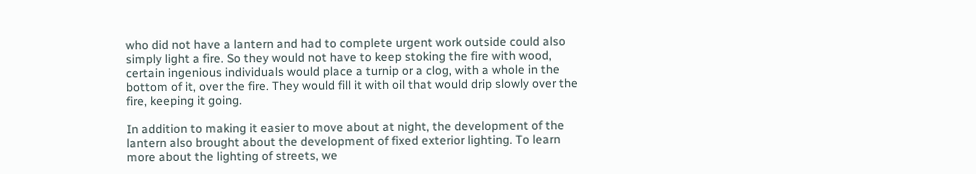who did not have a lantern and had to complete urgent work outside could also simply light a fire. So they would not have to keep stoking the fire with wood, certain ingenious individuals would place a turnip or a clog, with a whole in the bottom of it, over the fire. They would fill it with oil that would drip slowly over the fire, keeping it going.

In addition to making it easier to move about at night, the development of the lantern also brought about the development of fixed exterior lighting. To learn more about the lighting of streets, we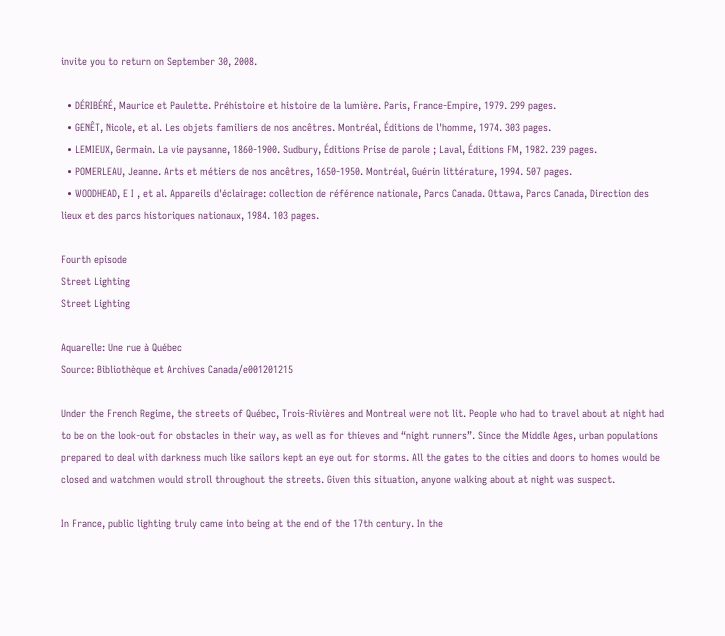invite you to return on September 30, 2008.

  • DÉRIBÉRÉ, Maurice et Paulette. Préhistoire et histoire de la lumière. Paris, France-Empire, 1979. 299 pages.
  • GENÊT, Nicole, et al. Les objets familiers de nos ancêtres. Montréal, Éditions de l'homme, 1974. 303 pages.
  • LEMIEUX, Germain. La vie paysanne, 1860-1900. Sudbury, Éditions Prise de parole ; Laval, Éditions FM, 1982. 239 pages.
  • POMERLEAU, Jeanne. Arts et métiers de nos ancêtres, 1650-1950. Montréal, Guérin littérature, 1994. 507 pages.
  • WOODHEAD, E I , et al. Appareils d'éclairage: collection de référence nationale, Parcs Canada. Ottawa, Parcs Canada, Direction des lieux et des parcs historiques nationaux, 1984. 103 pages.

Fourth episode
Street Lighting
Street Lighting

Aquarelle: Une rue à Québec
Source: Bibliothèque et Archives Canada/e001201215

Under the French Regime, the streets of Québec, Trois-Rivières and Montreal were not lit. People who had to travel about at night had to be on the look-out for obstacles in their way, as well as for thieves and “night runners”. Since the Middle Ages, urban populations prepared to deal with darkness much like sailors kept an eye out for storms. All the gates to the cities and doors to homes would be closed and watchmen would stroll throughout the streets. Given this situation, anyone walking about at night was suspect.

In France, public lighting truly came into being at the end of the 17th century. In the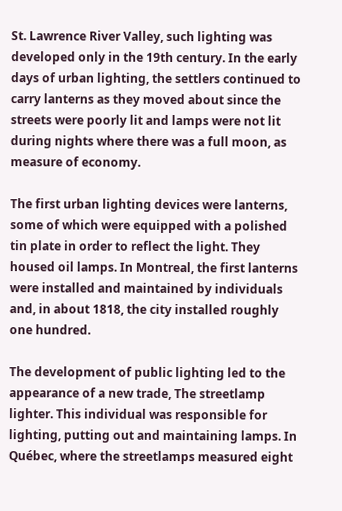St. Lawrence River Valley, such lighting was developed only in the 19th century. In the early days of urban lighting, the settlers continued to carry lanterns as they moved about since the streets were poorly lit and lamps were not lit during nights where there was a full moon, as measure of economy.

The first urban lighting devices were lanterns, some of which were equipped with a polished tin plate in order to reflect the light. They housed oil lamps. In Montreal, the first lanterns were installed and maintained by individuals and, in about 1818, the city installed roughly one hundred.

The development of public lighting led to the appearance of a new trade, The streetlamp lighter. This individual was responsible for lighting, putting out and maintaining lamps. In Québec, where the streetlamps measured eight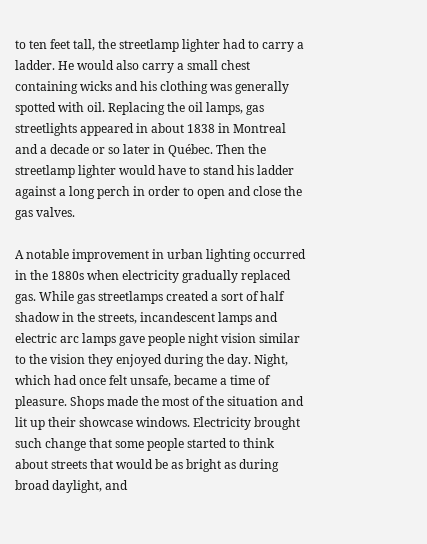to ten feet tall, the streetlamp lighter had to carry a ladder. He would also carry a small chest containing wicks and his clothing was generally spotted with oil. Replacing the oil lamps, gas streetlights appeared in about 1838 in Montreal and a decade or so later in Québec. Then the streetlamp lighter would have to stand his ladder against a long perch in order to open and close the gas valves.

A notable improvement in urban lighting occurred in the 1880s when electricity gradually replaced gas. While gas streetlamps created a sort of half shadow in the streets, incandescent lamps and electric arc lamps gave people night vision similar to the vision they enjoyed during the day. Night, which had once felt unsafe, became a time of pleasure. Shops made the most of the situation and lit up their showcase windows. Electricity brought such change that some people started to think about streets that would be as bright as during broad daylight, and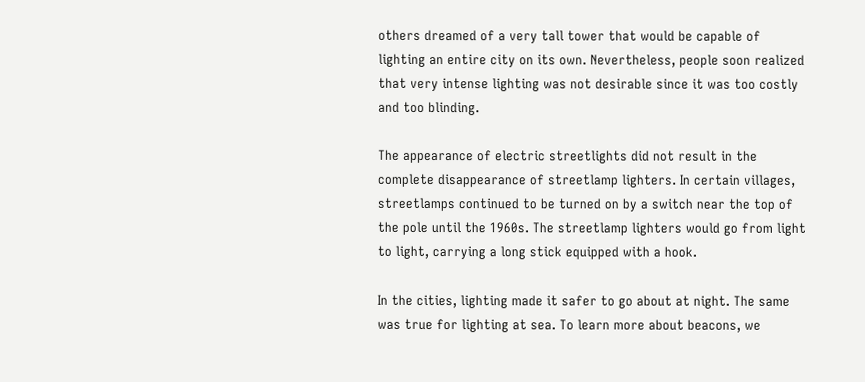others dreamed of a very tall tower that would be capable of lighting an entire city on its own. Nevertheless, people soon realized that very intense lighting was not desirable since it was too costly and too blinding.

The appearance of electric streetlights did not result in the complete disappearance of streetlamp lighters. In certain villages, streetlamps continued to be turned on by a switch near the top of the pole until the 1960s. The streetlamp lighters would go from light to light, carrying a long stick equipped with a hook.

In the cities, lighting made it safer to go about at night. The same was true for lighting at sea. To learn more about beacons, we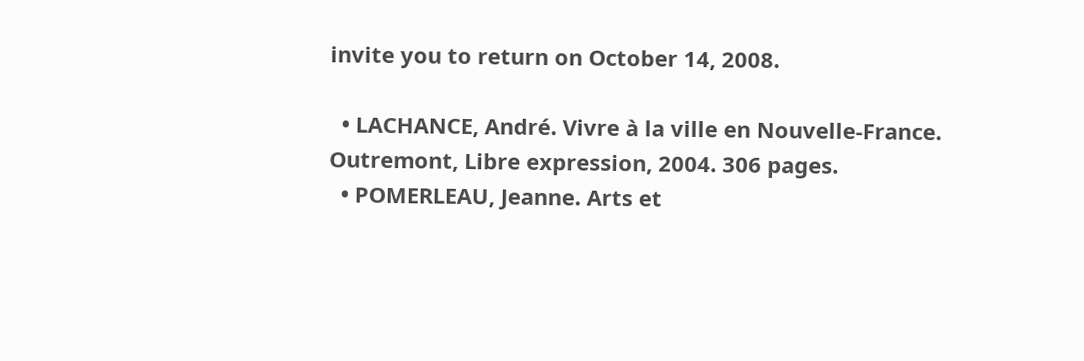invite you to return on October 14, 2008.

  • LACHANCE, André. Vivre à la ville en Nouvelle-France. Outremont, Libre expression, 2004. 306 pages.
  • POMERLEAU, Jeanne. Arts et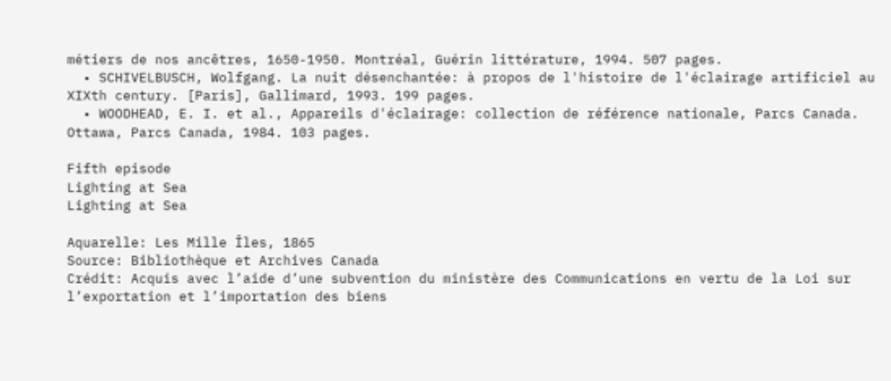métiers de nos ancêtres, 1650-1950. Montréal, Guérin littérature, 1994. 507 pages.
  • SCHIVELBUSCH, Wolfgang. La nuit désenchantée: à propos de l'histoire de l'éclairage artificiel au XIXth century. [Paris], Gallimard, 1993. 199 pages.
  • WOODHEAD, E. I. et al., Appareils d'éclairage: collection de référence nationale, Parcs Canada. Ottawa, Parcs Canada, 1984. 103 pages.

Fifth episode
Lighting at Sea
Lighting at Sea

Aquarelle: Les Mille Îles, 1865
Source: Bibliothèque et Archives Canada
Crédit: Acquis avec l’aide d’une subvention du ministère des Communications en vertu de la Loi sur l’exportation et l’importation des biens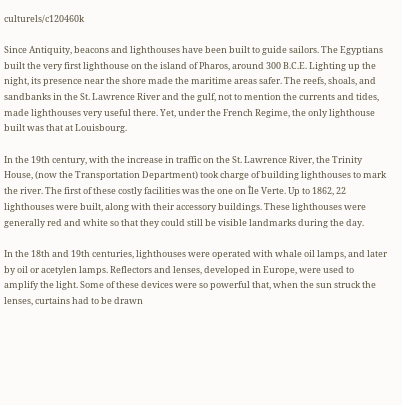culturels/c120460k

Since Antiquity, beacons and lighthouses have been built to guide sailors. The Egyptians built the very first lighthouse on the island of Pharos, around 300 B.C.E. Lighting up the night, its presence near the shore made the maritime areas safer. The reefs, shoals, and sandbanks in the St. Lawrence River and the gulf, not to mention the currents and tides, made lighthouses very useful there. Yet, under the French Regime, the only lighthouse built was that at Louisbourg.

In the 19th century, with the increase in traffic on the St. Lawrence River, the Trinity House, (now the Transportation Department) took charge of building lighthouses to mark the river. The first of these costly facilities was the one on Île Verte. Up to 1862, 22 lighthouses were built, along with their accessory buildings. These lighthouses were generally red and white so that they could still be visible landmarks during the day.

In the 18th and 19th centuries, lighthouses were operated with whale oil lamps, and later by oil or acetylen lamps. Reflectors and lenses, developed in Europe, were used to amplify the light. Some of these devices were so powerful that, when the sun struck the lenses, curtains had to be drawn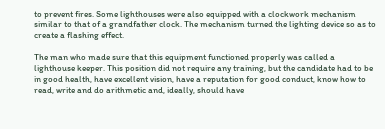to prevent fires. Some lighthouses were also equipped with a clockwork mechanism similar to that of a grandfather clock. The mechanism turned the lighting device so as to create a flashing effect.

The man who made sure that this equipment functioned properly was called a lighthouse keeper. This position did not require any training, but the candidate had to be in good health, have excellent vision, have a reputation for good conduct, know how to read, write and do arithmetic and, ideally, should have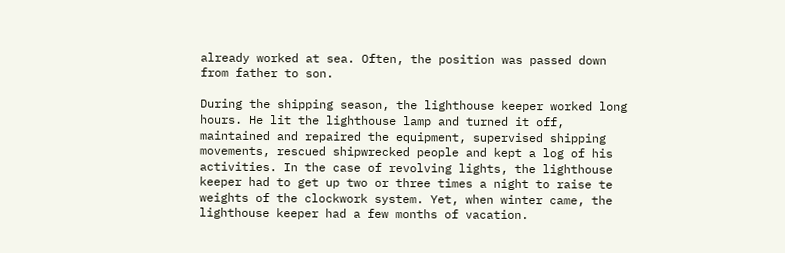already worked at sea. Often, the position was passed down from father to son.

During the shipping season, the lighthouse keeper worked long hours. He lit the lighthouse lamp and turned it off, maintained and repaired the equipment, supervised shipping movements, rescued shipwrecked people and kept a log of his activities. In the case of revolving lights, the lighthouse keeper had to get up two or three times a night to raise te weights of the clockwork system. Yet, when winter came, the lighthouse keeper had a few months of vacation.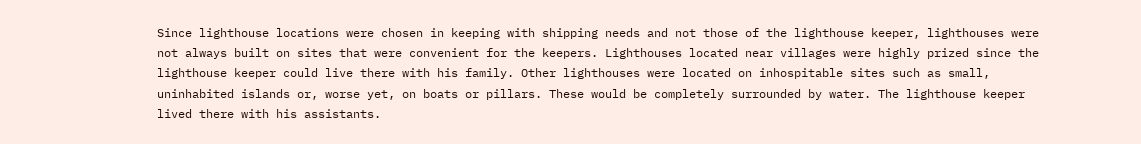Since lighthouse locations were chosen in keeping with shipping needs and not those of the lighthouse keeper, lighthouses were not always built on sites that were convenient for the keepers. Lighthouses located near villages were highly prized since the lighthouse keeper could live there with his family. Other lighthouses were located on inhospitable sites such as small, uninhabited islands or, worse yet, on boats or pillars. These would be completely surrounded by water. The lighthouse keeper lived there with his assistants.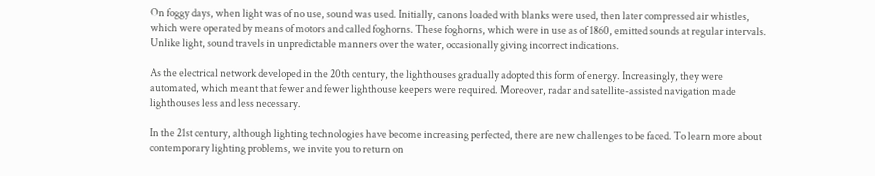On foggy days, when light was of no use, sound was used. Initially, canons loaded with blanks were used, then later compressed air whistles, which were operated by means of motors and called foghorns. These foghorns, which were in use as of 1860, emitted sounds at regular intervals. Unlike light, sound travels in unpredictable manners over the water, occasionally giving incorrect indications.

As the electrical network developed in the 20th century, the lighthouses gradually adopted this form of energy. Increasingly, they were automated, which meant that fewer and fewer lighthouse keepers were required. Moreover, radar and satellite-assisted navigation made lighthouses less and less necessary.

In the 21st century, although lighting technologies have become increasing perfected, there are new challenges to be faced. To learn more about contemporary lighting problems, we invite you to return on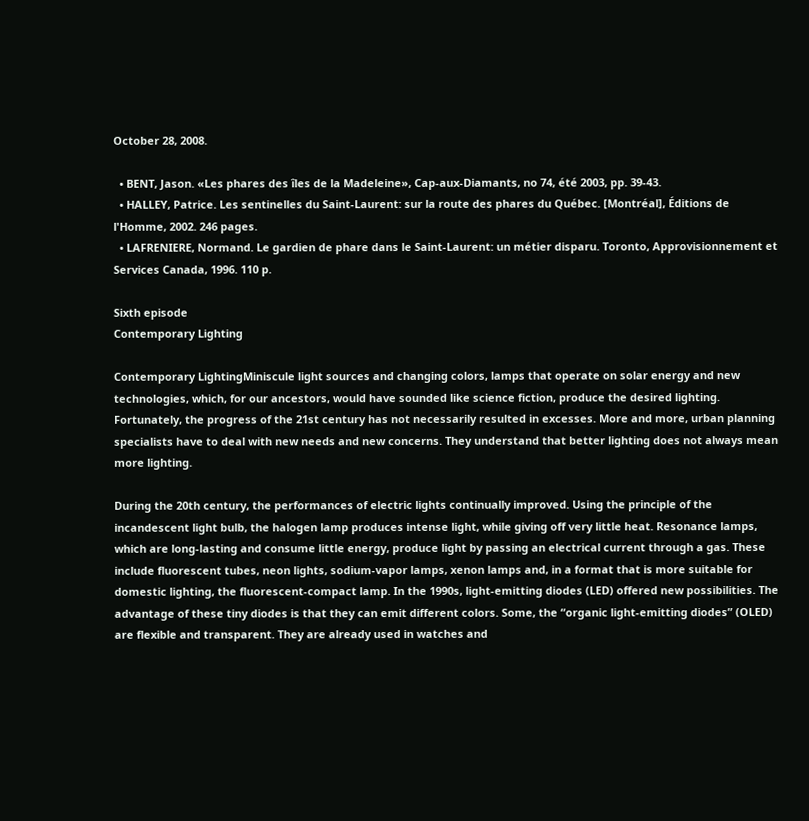October 28, 2008.

  • BENT, Jason. «Les phares des îles de la Madeleine», Cap-aux-Diamants, no 74, été 2003, pp. 39-43.
  • HALLEY, Patrice. Les sentinelles du Saint-Laurent: sur la route des phares du Québec. [Montréal], Éditions de l'Homme, 2002. 246 pages.
  • LAFRENIERE, Normand. Le gardien de phare dans le Saint-Laurent: un métier disparu. Toronto, Approvisionnement et Services Canada, 1996. 110 p.

Sixth episode
Contemporary Lighting

Contemporary LightingMiniscule light sources and changing colors, lamps that operate on solar energy and new technologies, which, for our ancestors, would have sounded like science fiction, produce the desired lighting. Fortunately, the progress of the 21st century has not necessarily resulted in excesses. More and more, urban planning specialists have to deal with new needs and new concerns. They understand that better lighting does not always mean more lighting.

During the 20th century, the performances of electric lights continually improved. Using the principle of the incandescent light bulb, the halogen lamp produces intense light, while giving off very little heat. Resonance lamps, which are long-lasting and consume little energy, produce light by passing an electrical current through a gas. These include fluorescent tubes, neon lights, sodium-vapor lamps, xenon lamps and, in a format that is more suitable for domestic lighting, the fluorescent-compact lamp. In the 1990s, light-emitting diodes (LED) offered new possibilities. The advantage of these tiny diodes is that they can emit different colors. Some, the “organic light-emitting diodes” (OLED) are flexible and transparent. They are already used in watches and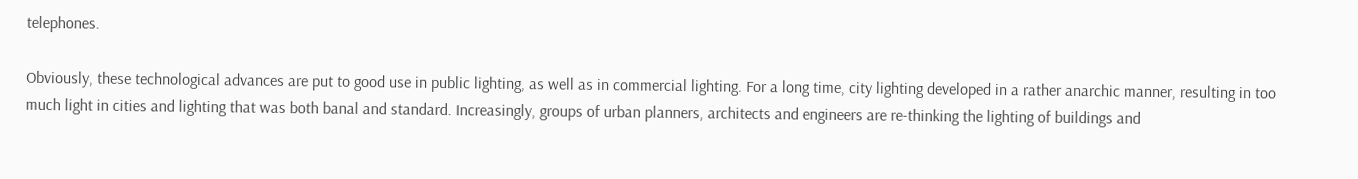telephones.

Obviously, these technological advances are put to good use in public lighting, as well as in commercial lighting. For a long time, city lighting developed in a rather anarchic manner, resulting in too much light in cities and lighting that was both banal and standard. Increasingly, groups of urban planners, architects and engineers are re-thinking the lighting of buildings and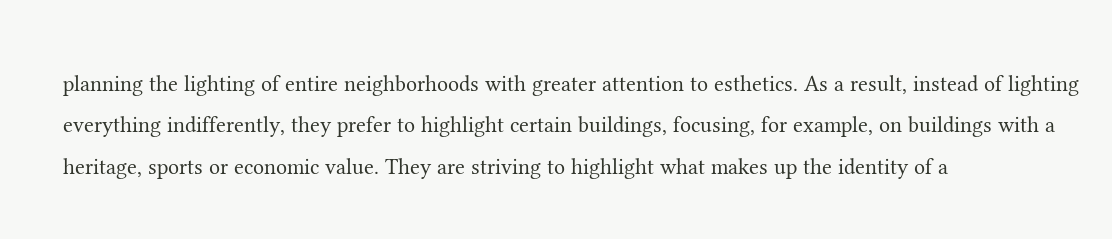planning the lighting of entire neighborhoods with greater attention to esthetics. As a result, instead of lighting everything indifferently, they prefer to highlight certain buildings, focusing, for example, on buildings with a heritage, sports or economic value. They are striving to highlight what makes up the identity of a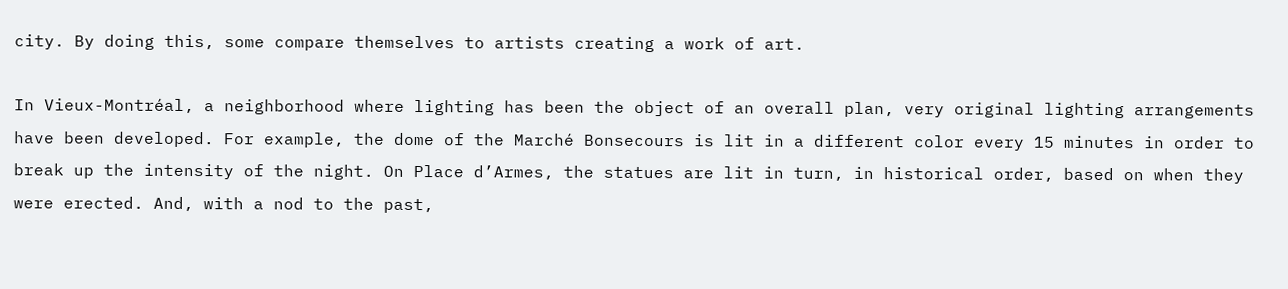city. By doing this, some compare themselves to artists creating a work of art.

In Vieux-Montréal, a neighborhood where lighting has been the object of an overall plan, very original lighting arrangements have been developed. For example, the dome of the Marché Bonsecours is lit in a different color every 15 minutes in order to break up the intensity of the night. On Place d’Armes, the statues are lit in turn, in historical order, based on when they were erected. And, with a nod to the past,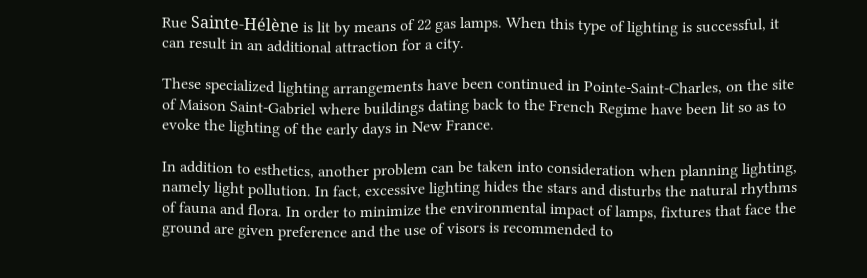Rue Sainte-Hélène is lit by means of 22 gas lamps. When this type of lighting is successful, it can result in an additional attraction for a city.

These specialized lighting arrangements have been continued in Pointe-Saint-Charles, on the site of Maison Saint-Gabriel where buildings dating back to the French Regime have been lit so as to evoke the lighting of the early days in New France.

In addition to esthetics, another problem can be taken into consideration when planning lighting, namely light pollution. In fact, excessive lighting hides the stars and disturbs the natural rhythms of fauna and flora. In order to minimize the environmental impact of lamps, fixtures that face the ground are given preference and the use of visors is recommended to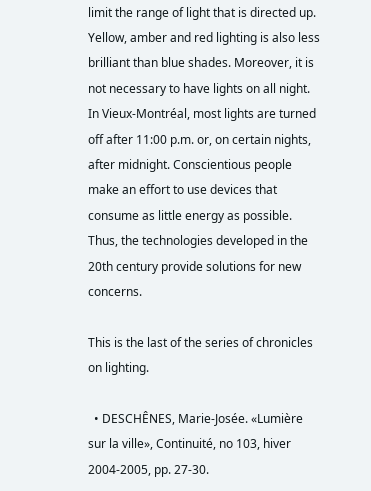limit the range of light that is directed up. Yellow, amber and red lighting is also less brilliant than blue shades. Moreover, it is not necessary to have lights on all night. In Vieux-Montréal, most lights are turned off after 11:00 p.m. or, on certain nights, after midnight. Conscientious people make an effort to use devices that consume as little energy as possible. Thus, the technologies developed in the 20th century provide solutions for new concerns.

This is the last of the series of chronicles on lighting.

  • DESCHÊNES, Marie-Josée. «Lumière sur la ville», Continuité, no 103, hiver 2004-2005, pp. 27-30.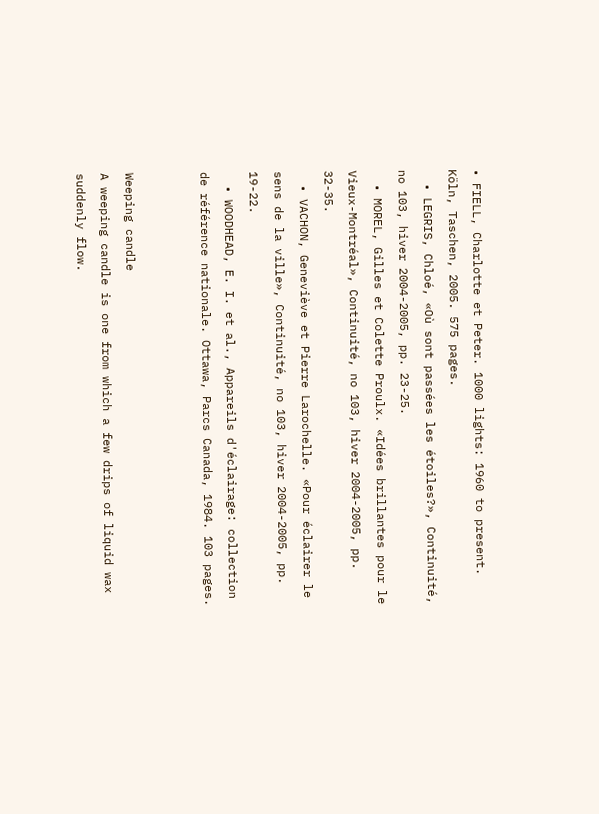• FIELL, Charlotte et Peter. 1000 lights: 1960 to present. Köln, Taschen, 2005. 575 pages.
  • LEGRIS, Chloé, «Où sont passées les étoiles?», Continuité, no 103, hiver 2004-2005, pp. 23-25.
  • MOREL, Gilles et Colette Proulx. «Idées brillantes pour le Vieux-Montréal», Continuité, no 103, hiver 2004-2005, pp. 32-35.
  • VACHON, Geneviève et Pierre Larochelle. «Pour éclairer le sens de la ville», Continuité, no 103, hiver 2004-2005, pp. 19-22.
  • WOODHEAD, E. I. et al., Appareils d'éclairage: collection de référence nationale. Ottawa, Parcs Canada, 1984. 103 pages.


Weeping candle
A weeping candle is one from which a few drips of liquid wax suddenly flow.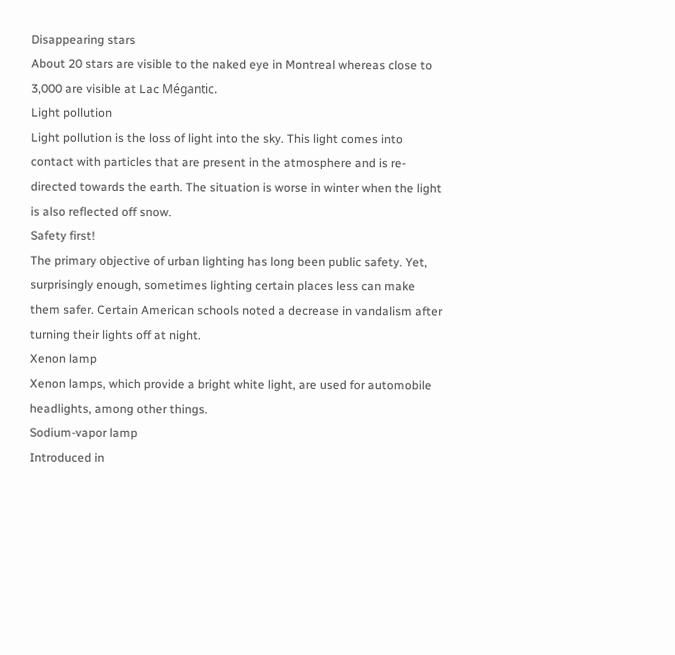Disappearing stars
About 20 stars are visible to the naked eye in Montreal whereas close to 3,000 are visible at Lac Mégantic.
Light pollution
Light pollution is the loss of light into the sky. This light comes into contact with particles that are present in the atmosphere and is re-directed towards the earth. The situation is worse in winter when the light is also reflected off snow.
Safety first!
The primary objective of urban lighting has long been public safety. Yet, surprisingly enough, sometimes lighting certain places less can make them safer. Certain American schools noted a decrease in vandalism after turning their lights off at night.
Xenon lamp
Xenon lamps, which provide a bright white light, are used for automobile headlights, among other things.
Sodium-vapor lamp
Introduced in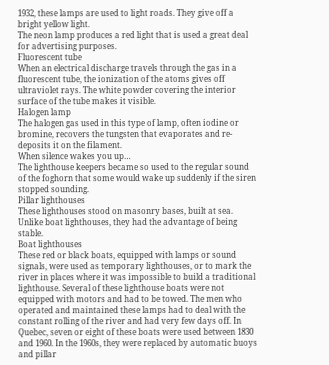1932, these lamps are used to light roads. They give off a bright yellow light.
The neon lamp produces a red light that is used a great deal for advertising purposes.
Fluorescent tube
When an electrical discharge travels through the gas in a fluorescent tube, the ionization of the atoms gives off ultraviolet rays. The white powder covering the interior surface of the tube makes it visible.
Halogen lamp
The halogen gas used in this type of lamp, often iodine or bromine, recovers the tungsten that evaporates and re-deposits it on the filament.
When silence wakes you up…
The lighthouse keepers became so used to the regular sound of the foghorn that some would wake up suddenly if the siren stopped sounding.
Pillar lighthouses
These lighthouses stood on masonry bases, built at sea. Unlike boat lighthouses, they had the advantage of being stable.
Boat lighthouses
These red or black boats, equipped with lamps or sound signals, were used as temporary lighthouses, or to mark the river in places where it was impossible to build a traditional lighthouse. Several of these lighthouse boats were not equipped with motors and had to be towed. The men who operated and maintained these lamps had to deal with the constant rolling of the river and had very few days off. In Quebec, seven or eight of these boats were used between 1830 and 1960. In the 1960s, they were replaced by automatic buoys and pillar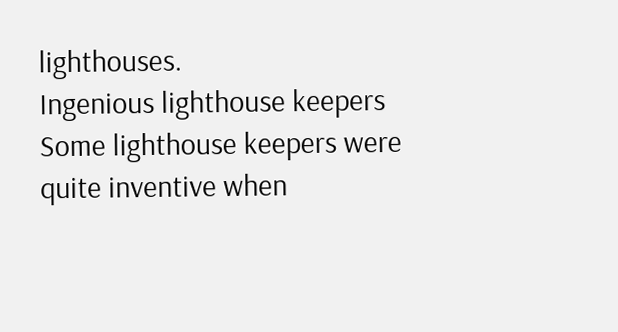lighthouses.
Ingenious lighthouse keepers
Some lighthouse keepers were quite inventive when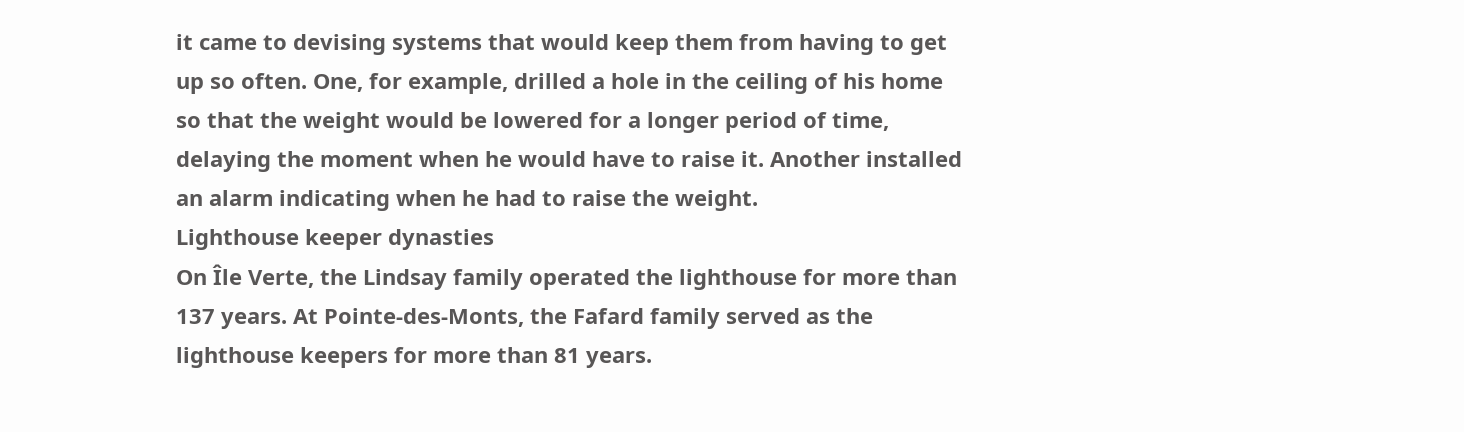it came to devising systems that would keep them from having to get up so often. One, for example, drilled a hole in the ceiling of his home so that the weight would be lowered for a longer period of time, delaying the moment when he would have to raise it. Another installed an alarm indicating when he had to raise the weight.
Lighthouse keeper dynasties
On Île Verte, the Lindsay family operated the lighthouse for more than 137 years. At Pointe-des-Monts, the Fafard family served as the lighthouse keepers for more than 81 years.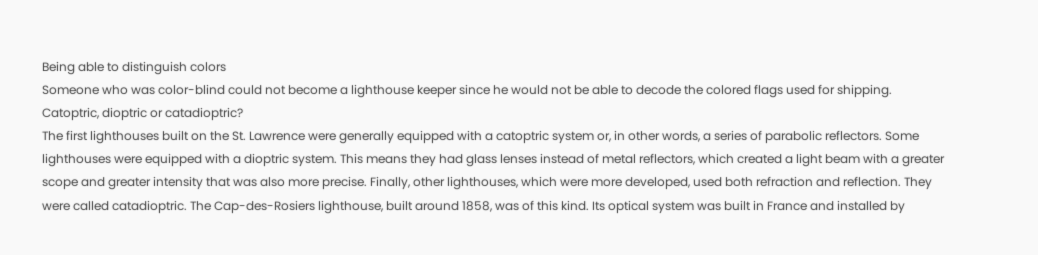Being able to distinguish colors
Someone who was color-blind could not become a lighthouse keeper since he would not be able to decode the colored flags used for shipping.
Catoptric, dioptric or catadioptric?
The first lighthouses built on the St. Lawrence were generally equipped with a catoptric system or, in other words, a series of parabolic reflectors. Some lighthouses were equipped with a dioptric system. This means they had glass lenses instead of metal reflectors, which created a light beam with a greater scope and greater intensity that was also more precise. Finally, other lighthouses, which were more developed, used both refraction and reflection. They were called catadioptric. The Cap-des-Rosiers lighthouse, built around 1858, was of this kind. Its optical system was built in France and installed by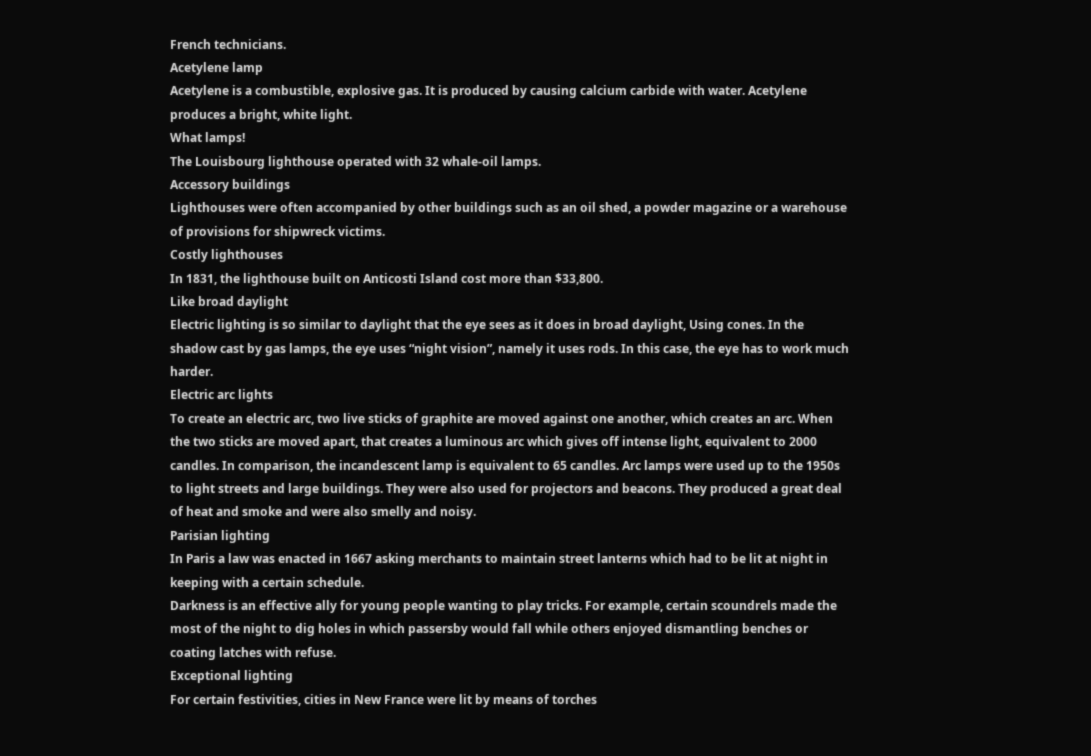French technicians.
Acetylene lamp
Acetylene is a combustible, explosive gas. It is produced by causing calcium carbide with water. Acetylene produces a bright, white light.
What lamps!
The Louisbourg lighthouse operated with 32 whale-oil lamps.
Accessory buildings
Lighthouses were often accompanied by other buildings such as an oil shed, a powder magazine or a warehouse of provisions for shipwreck victims.
Costly lighthouses
In 1831, the lighthouse built on Anticosti Island cost more than $33,800.
Like broad daylight
Electric lighting is so similar to daylight that the eye sees as it does in broad daylight, Using cones. In the shadow cast by gas lamps, the eye uses “night vision”, namely it uses rods. In this case, the eye has to work much harder.
Electric arc lights
To create an electric arc, two live sticks of graphite are moved against one another, which creates an arc. When the two sticks are moved apart, that creates a luminous arc which gives off intense light, equivalent to 2000 candles. In comparison, the incandescent lamp is equivalent to 65 candles. Arc lamps were used up to the 1950s to light streets and large buildings. They were also used for projectors and beacons. They produced a great deal of heat and smoke and were also smelly and noisy.
Parisian lighting
In Paris a law was enacted in 1667 asking merchants to maintain street lanterns which had to be lit at night in keeping with a certain schedule.
Darkness is an effective ally for young people wanting to play tricks. For example, certain scoundrels made the most of the night to dig holes in which passersby would fall while others enjoyed dismantling benches or coating latches with refuse.
Exceptional lighting
For certain festivities, cities in New France were lit by means of torches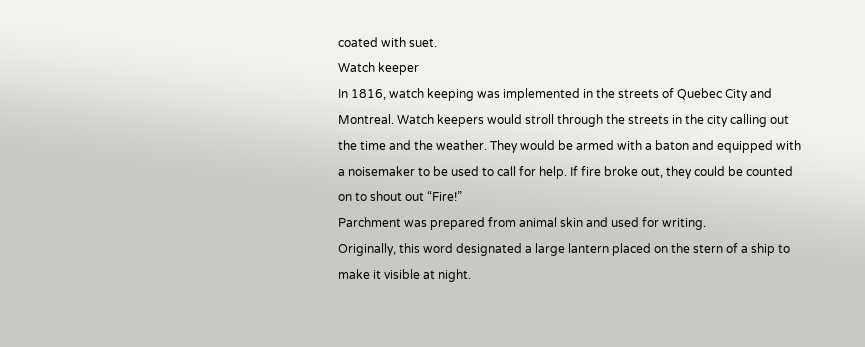coated with suet.
Watch keeper
In 1816, watch keeping was implemented in the streets of Quebec City and Montreal. Watch keepers would stroll through the streets in the city calling out the time and the weather. They would be armed with a baton and equipped with a noisemaker to be used to call for help. If fire broke out, they could be counted on to shout out “Fire!”
Parchment was prepared from animal skin and used for writing.
Originally, this word designated a large lantern placed on the stern of a ship to make it visible at night.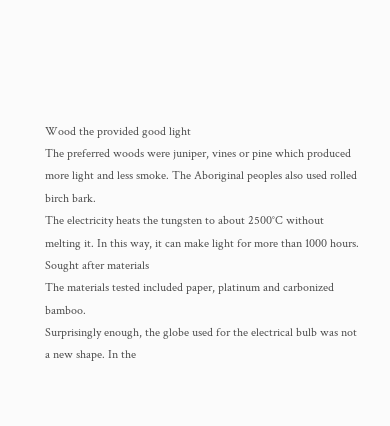Wood the provided good light
The preferred woods were juniper, vines or pine which produced more light and less smoke. The Aboriginal peoples also used rolled birch bark.
The electricity heats the tungsten to about 2500°C without melting it. In this way, it can make light for more than 1000 hours.
Sought after materials
The materials tested included paper, platinum and carbonized bamboo.
Surprisingly enough, the globe used for the electrical bulb was not a new shape. In the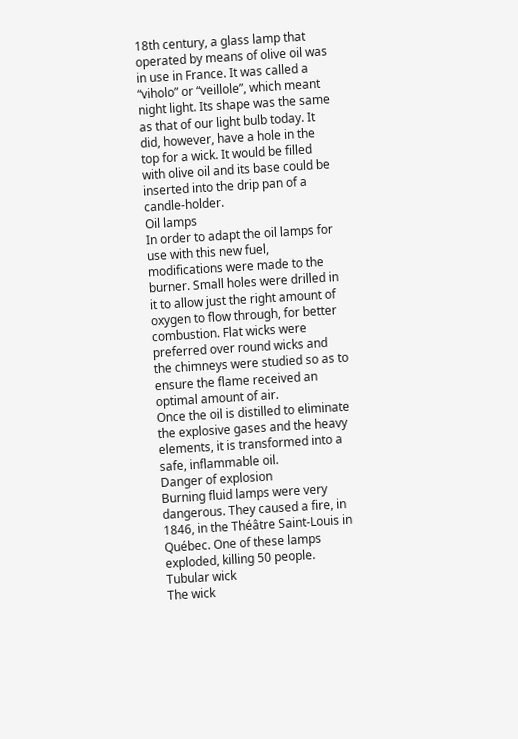18th century, a glass lamp that operated by means of olive oil was in use in France. It was called a “viholo” or “veillole”, which meant night light. Its shape was the same as that of our light bulb today. It did, however, have a hole in the top for a wick. It would be filled with olive oil and its base could be inserted into the drip pan of a candle-holder.
Oil lamps
In order to adapt the oil lamps for use with this new fuel, modifications were made to the burner. Small holes were drilled in it to allow just the right amount of oxygen to flow through, for better combustion. Flat wicks were preferred over round wicks and the chimneys were studied so as to ensure the flame received an optimal amount of air.
Once the oil is distilled to eliminate the explosive gases and the heavy elements, it is transformed into a safe, inflammable oil.
Danger of explosion
Burning fluid lamps were very dangerous. They caused a fire, in 1846, in the Théâtre Saint-Louis in Québec. One of these lamps exploded, killing 50 people.
Tubular wick
The wick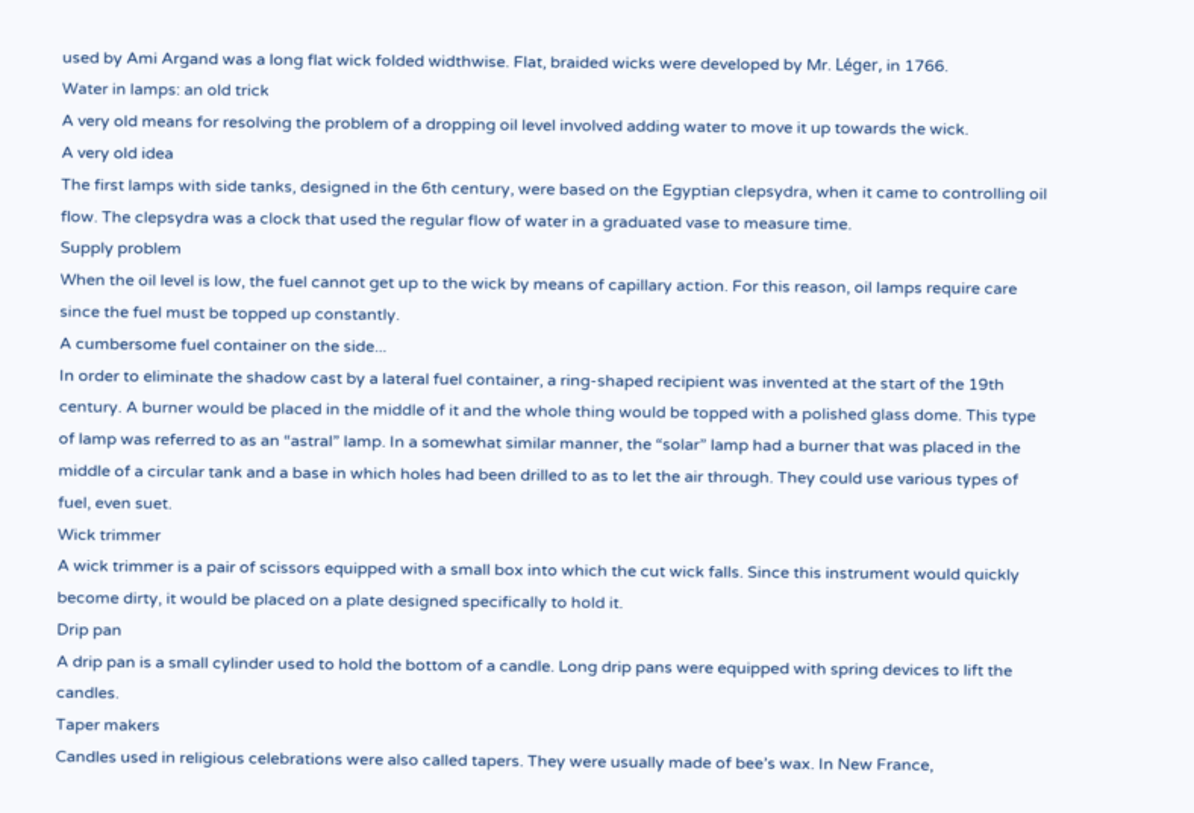used by Ami Argand was a long flat wick folded widthwise. Flat, braided wicks were developed by Mr. Léger, in 1766.
Water in lamps: an old trick
A very old means for resolving the problem of a dropping oil level involved adding water to move it up towards the wick.
A very old idea
The first lamps with side tanks, designed in the 6th century, were based on the Egyptian clepsydra, when it came to controlling oil flow. The clepsydra was a clock that used the regular flow of water in a graduated vase to measure time.
Supply problem
When the oil level is low, the fuel cannot get up to the wick by means of capillary action. For this reason, oil lamps require care since the fuel must be topped up constantly.
A cumbersome fuel container on the side...
In order to eliminate the shadow cast by a lateral fuel container, a ring-shaped recipient was invented at the start of the 19th century. A burner would be placed in the middle of it and the whole thing would be topped with a polished glass dome. This type of lamp was referred to as an “astral” lamp. In a somewhat similar manner, the “solar” lamp had a burner that was placed in the middle of a circular tank and a base in which holes had been drilled to as to let the air through. They could use various types of fuel, even suet.
Wick trimmer
A wick trimmer is a pair of scissors equipped with a small box into which the cut wick falls. Since this instrument would quickly become dirty, it would be placed on a plate designed specifically to hold it.
Drip pan
A drip pan is a small cylinder used to hold the bottom of a candle. Long drip pans were equipped with spring devices to lift the candles.
Taper makers
Candles used in religious celebrations were also called tapers. They were usually made of bee’s wax. In New France,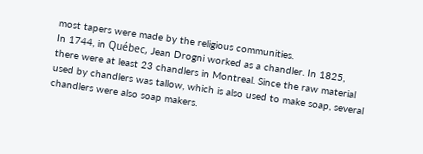most tapers were made by the religious communities.
In 1744, in Québec, Jean Drogni worked as a chandler. In 1825, there were at least 23 chandlers in Montreal. Since the raw material used by chandlers was tallow, which is also used to make soap, several chandlers were also soap makers.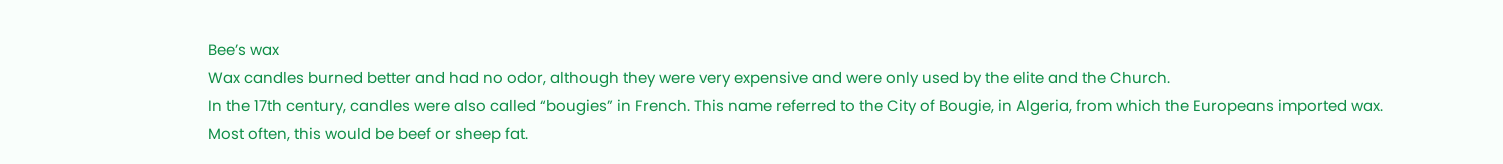Bee’s wax
Wax candles burned better and had no odor, although they were very expensive and were only used by the elite and the Church.
In the 17th century, candles were also called “bougies” in French. This name referred to the City of Bougie, in Algeria, from which the Europeans imported wax.
Most often, this would be beef or sheep fat.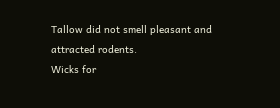Tallow did not smell pleasant and attracted rodents.
Wicks for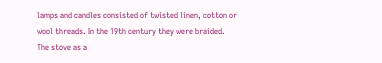lamps and candles consisted of twisted linen, cotton or wool threads. In the 19th century they were braided.
The stove as a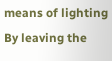means of lighting
By leaving the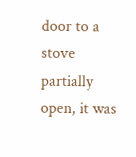door to a stove partially open, it was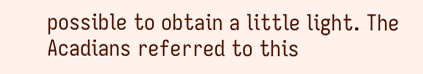possible to obtain a little light. The Acadians referred to this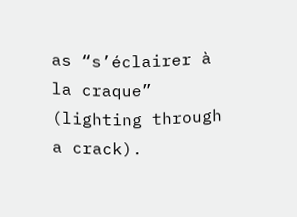as “s’éclairer à la craque” (lighting through a crack).